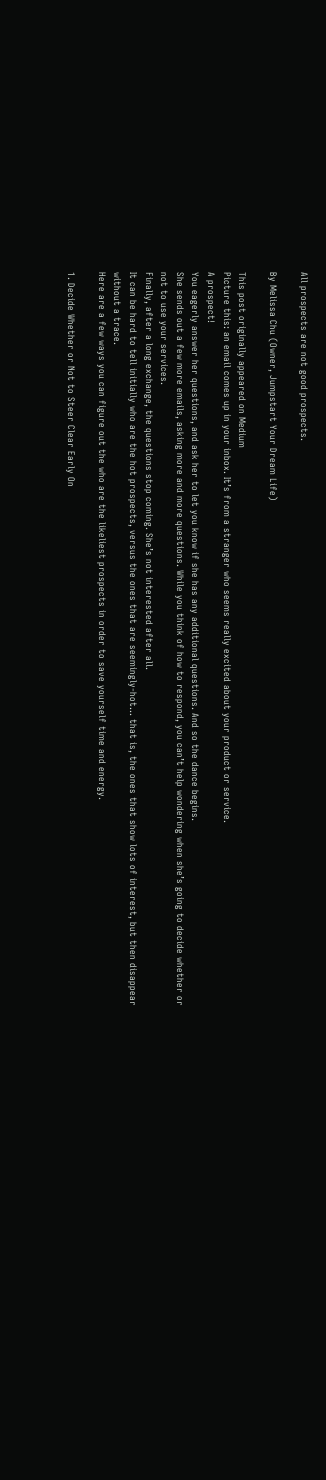All prospects are not good prospects.

By Melissa Chu (Owner, Jumpstart Your Dream Life)

This post originally appeared on Medium
Picture this: an email comes up in your inbox. It’s from a stranger who seems really excited about your product or service.
A prospect!
You eagerly answer her questions, and ask her to let you know if she has any additional questions. And so the dance begins.
She sends out a few more emails, asking more and more questions. While you think of how to respond, you can’t help wondering when she’s going to decide whether or not to use your services.
Finally, after a long exchange, the questions stop coming. She’s not interested after all.
It can be hard to tell initially who are the hot prospects, versus the ones that are seemingly-hot… that is, the ones that show lots of interest, but then disappear without a trace.
Here are a few ways you can figure out the who are the likeliest prospects in order to save yourself time and energy.

1. Decide Whether or Not to Steer Clear Early On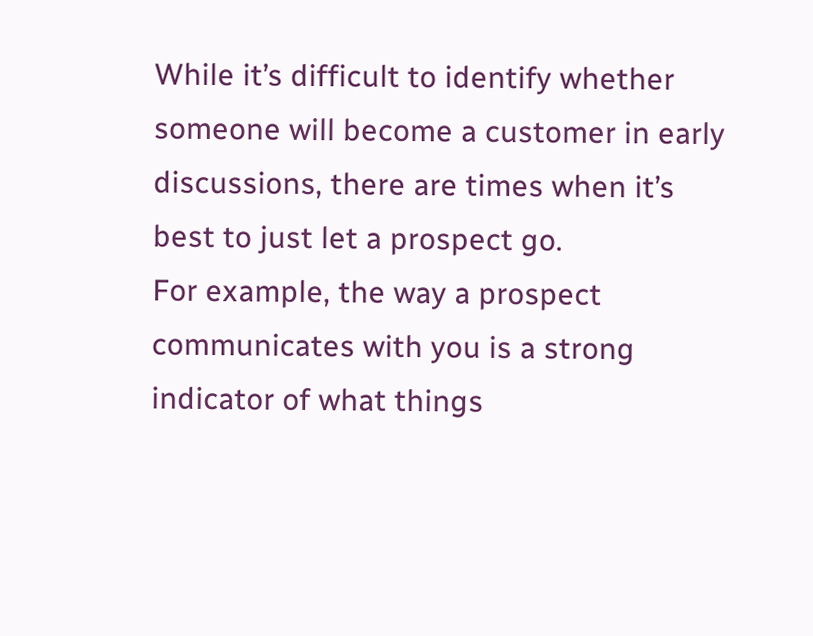While it’s difficult to identify whether someone will become a customer in early discussions, there are times when it’s best to just let a prospect go.
For example, the way a prospect communicates with you is a strong indicator of what things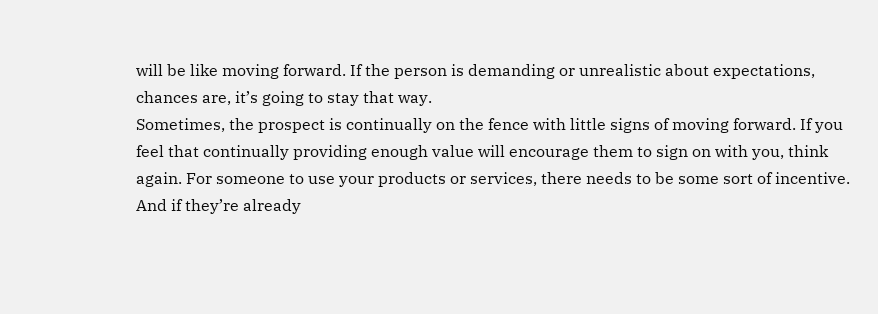will be like moving forward. If the person is demanding or unrealistic about expectations, chances are, it’s going to stay that way.
Sometimes, the prospect is continually on the fence with little signs of moving forward. If you feel that continually providing enough value will encourage them to sign on with you, think again. For someone to use your products or services, there needs to be some sort of incentive. And if they’re already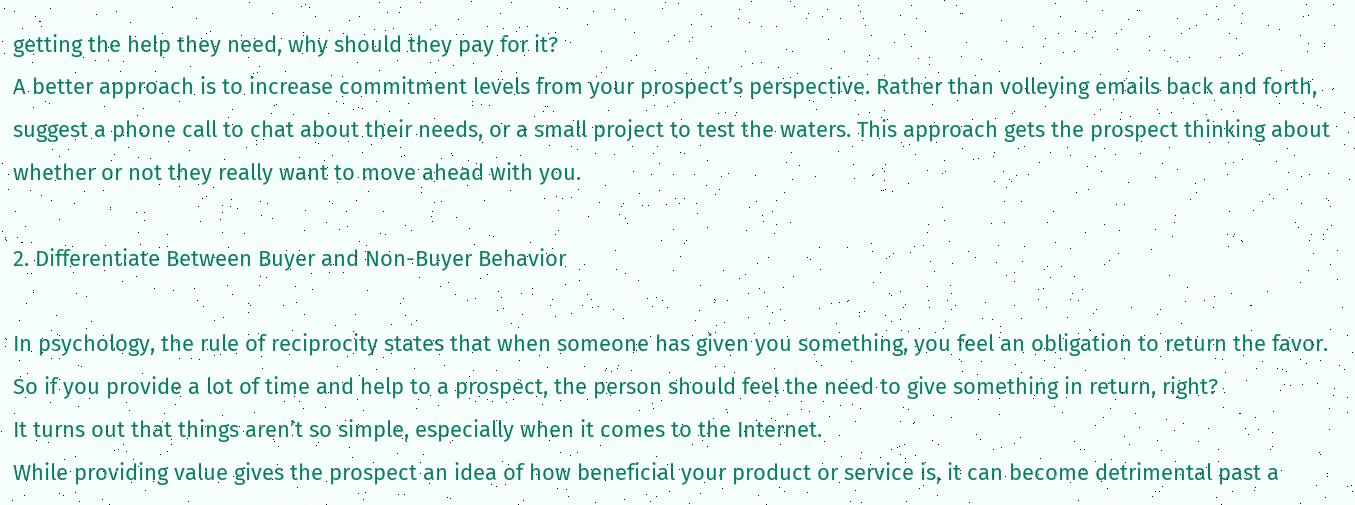getting the help they need, why should they pay for it?
A better approach is to increase commitment levels from your prospect’s perspective. Rather than volleying emails back and forth, suggest a phone call to chat about their needs, or a small project to test the waters. This approach gets the prospect thinking about whether or not they really want to move ahead with you.

2. Differentiate Between Buyer and Non-Buyer Behavior

In psychology, the rule of reciprocity states that when someone has given you something, you feel an obligation to return the favor. So if you provide a lot of time and help to a prospect, the person should feel the need to give something in return, right?
It turns out that things aren’t so simple, especially when it comes to the Internet.
While providing value gives the prospect an idea of how beneficial your product or service is, it can become detrimental past a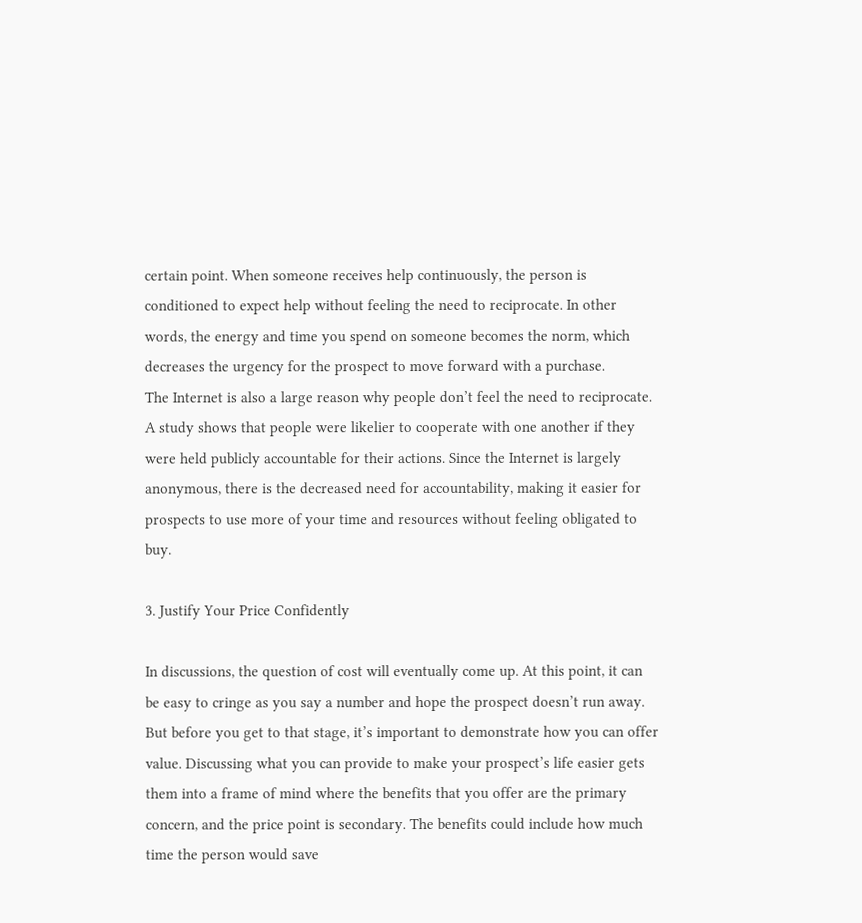certain point. When someone receives help continuously, the person is conditioned to expect help without feeling the need to reciprocate. In other words, the energy and time you spend on someone becomes the norm, which decreases the urgency for the prospect to move forward with a purchase.
The Internet is also a large reason why people don’t feel the need to reciprocate. A study shows that people were likelier to cooperate with one another if they were held publicly accountable for their actions. Since the Internet is largely anonymous, there is the decreased need for accountability, making it easier for prospects to use more of your time and resources without feeling obligated to buy.

3. Justify Your Price Confidently

In discussions, the question of cost will eventually come up. At this point, it can be easy to cringe as you say a number and hope the prospect doesn’t run away.
But before you get to that stage, it’s important to demonstrate how you can offer value. Discussing what you can provide to make your prospect’s life easier gets them into a frame of mind where the benefits that you offer are the primary concern, and the price point is secondary. The benefits could include how much time the person would save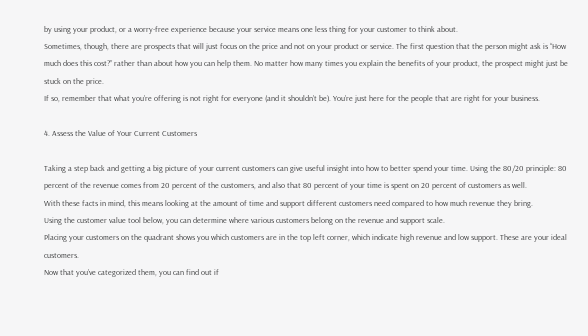by using your product, or a worry-free experience because your service means one less thing for your customer to think about.
Sometimes, though, there are prospects that will just focus on the price and not on your product or service. The first question that the person might ask is “How much does this cost?” rather than about how you can help them. No matter how many times you explain the benefits of your product, the prospect might just be stuck on the price.
If so, remember that what you’re offering is not right for everyone (and it shouldn’t be). You’re just here for the people that are right for your business.

4. Assess the Value of Your Current Customers

Taking a step back and getting a big picture of your current customers can give useful insight into how to better spend your time. Using the 80/20 principle: 80 percent of the revenue comes from 20 percent of the customers, and also that 80 percent of your time is spent on 20 percent of customers as well.
With these facts in mind, this means looking at the amount of time and support different customers need compared to how much revenue they bring.
Using the customer value tool below, you can determine where various customers belong on the revenue and support scale.
Placing your customers on the quadrant shows you which customers are in the top left corner, which indicate high revenue and low support. These are your ideal customers.
Now that you’ve categorized them, you can find out if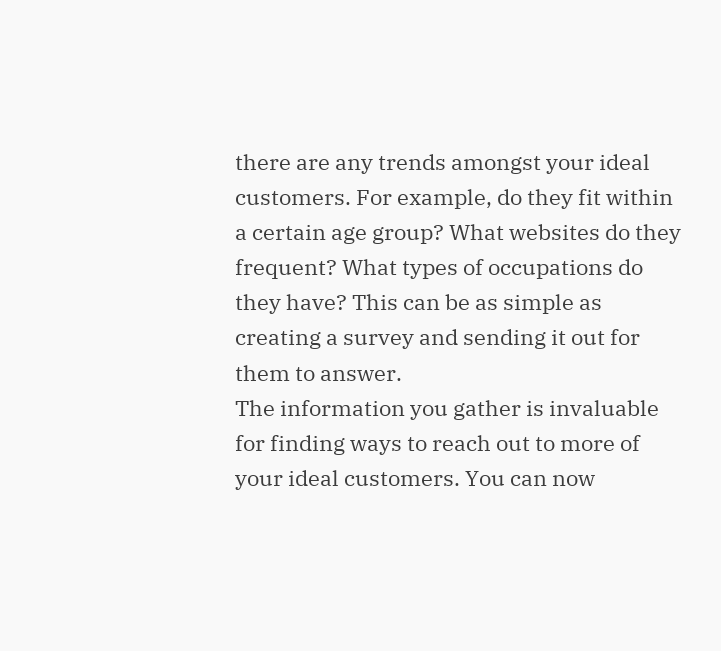there are any trends amongst your ideal customers. For example, do they fit within a certain age group? What websites do they frequent? What types of occupations do they have? This can be as simple as creating a survey and sending it out for them to answer.
The information you gather is invaluable for finding ways to reach out to more of your ideal customers. You can now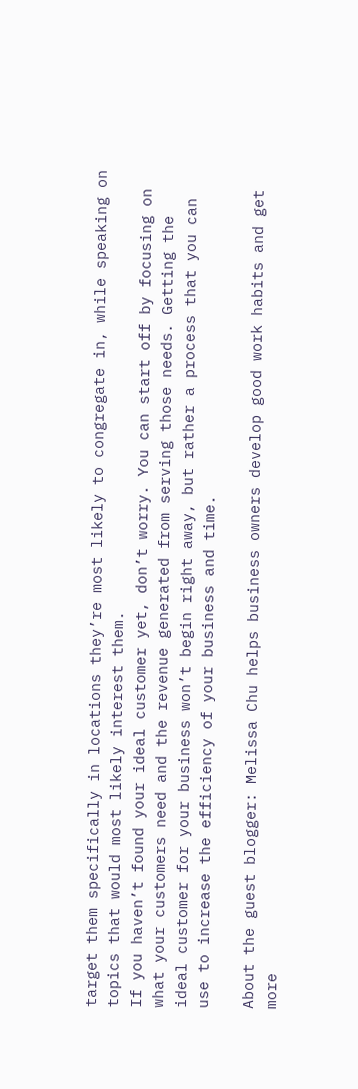target them specifically in locations they’re most likely to congregate in, while speaking on topics that would most likely interest them.
If you haven’t found your ideal customer yet, don’t worry. You can start off by focusing on what your customers need and the revenue generated from serving those needs. Getting the ideal customer for your business won’t begin right away, but rather a process that you can use to increase the efficiency of your business and time.

About the guest blogger: Melissa Chu helps business owners develop good work habits and get more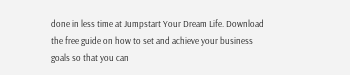done in less time at Jumpstart Your Dream Life. Download the free guide on how to set and achieve your business goals so that you can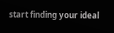start finding your ideal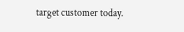target customer today.